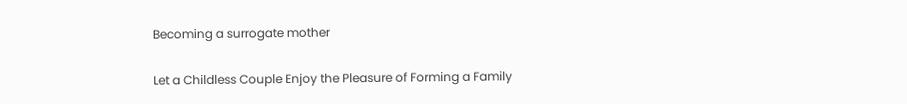Becoming a surrogate mother

Let a Childless Couple Enjoy the Pleasure of Forming a Family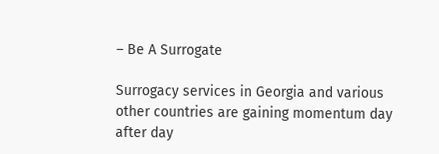– Be A Surrogate

Surrogacy services in Georgia and various other countries are gaining momentum day after day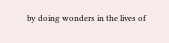by doing wonders in the lives of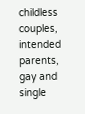childless couples, intended parents, gay and single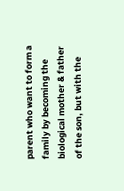parent who want to form a family by becoming the biological mother & father of the son, but with the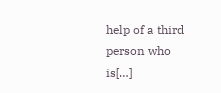help of a third person who is[…]